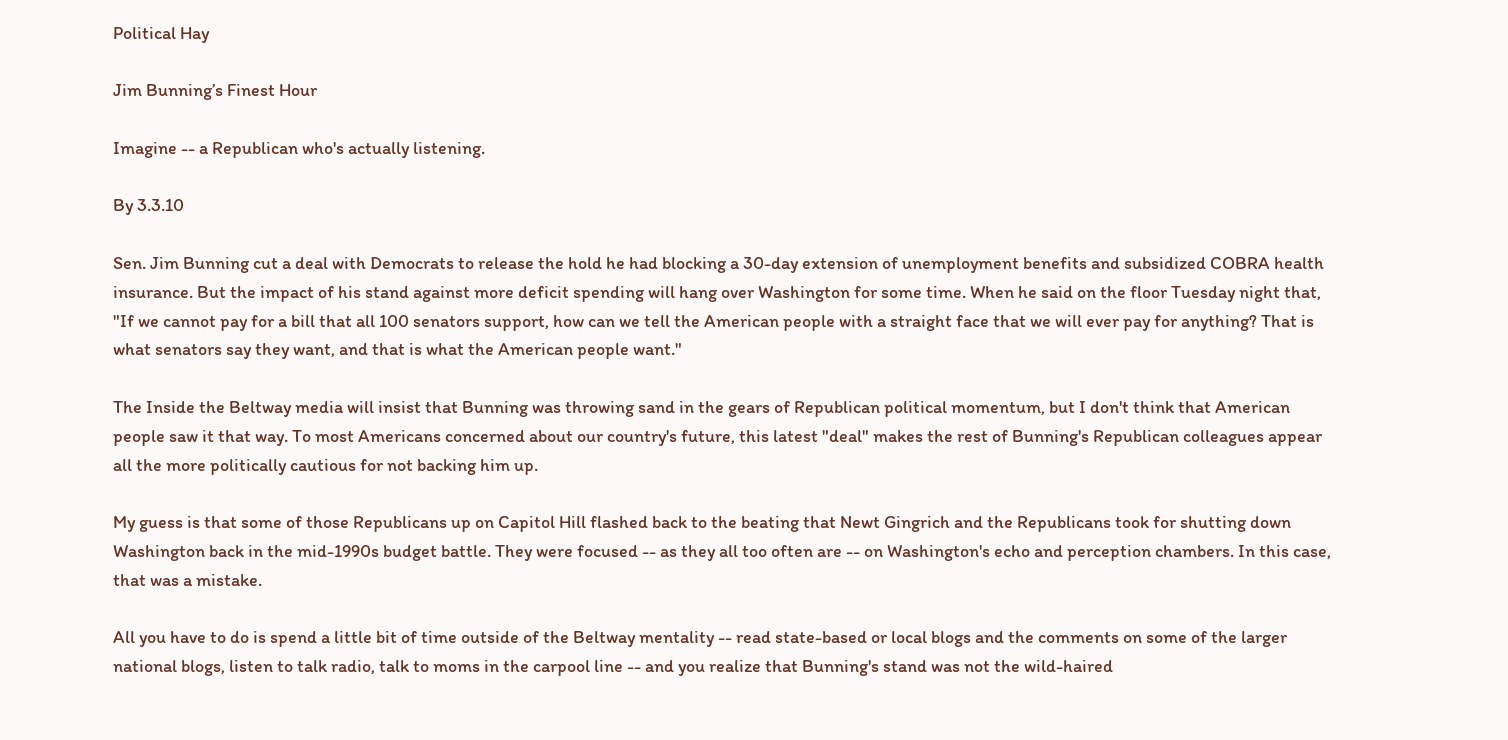Political Hay

Jim Bunning’s Finest Hour

Imagine -- a Republican who's actually listening.

By 3.3.10

Sen. Jim Bunning cut a deal with Democrats to release the hold he had blocking a 30-day extension of unemployment benefits and subsidized COBRA health insurance. But the impact of his stand against more deficit spending will hang over Washington for some time. When he said on the floor Tuesday night that, "If we cannot pay for a bill that all 100 senators support, how can we tell the American people with a straight face that we will ever pay for anything? That is what senators say they want, and that is what the American people want."

The Inside the Beltway media will insist that Bunning was throwing sand in the gears of Republican political momentum, but I don't think that American people saw it that way. To most Americans concerned about our country's future, this latest "deal" makes the rest of Bunning's Republican colleagues appear all the more politically cautious for not backing him up.

My guess is that some of those Republicans up on Capitol Hill flashed back to the beating that Newt Gingrich and the Republicans took for shutting down Washington back in the mid-1990s budget battle. They were focused -- as they all too often are -- on Washington's echo and perception chambers. In this case, that was a mistake.

All you have to do is spend a little bit of time outside of the Beltway mentality -- read state-based or local blogs and the comments on some of the larger national blogs, listen to talk radio, talk to moms in the carpool line -- and you realize that Bunning's stand was not the wild-haired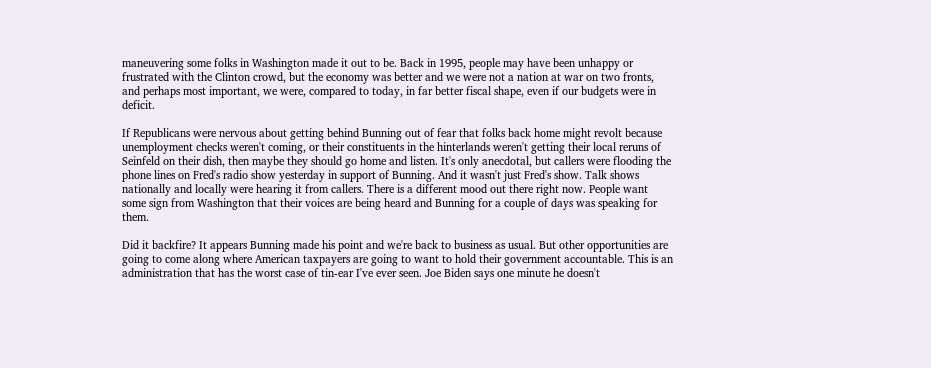maneuvering some folks in Washington made it out to be. Back in 1995, people may have been unhappy or frustrated with the Clinton crowd, but the economy was better and we were not a nation at war on two fronts, and perhaps most important, we were, compared to today, in far better fiscal shape, even if our budgets were in deficit.

If Republicans were nervous about getting behind Bunning out of fear that folks back home might revolt because unemployment checks weren't coming, or their constituents in the hinterlands weren't getting their local reruns of Seinfeld on their dish, then maybe they should go home and listen. It's only anecdotal, but callers were flooding the phone lines on Fred's radio show yesterday in support of Bunning. And it wasn't just Fred's show. Talk shows nationally and locally were hearing it from callers. There is a different mood out there right now. People want some sign from Washington that their voices are being heard and Bunning for a couple of days was speaking for them.

Did it backfire? It appears Bunning made his point and we're back to business as usual. But other opportunities are going to come along where American taxpayers are going to want to hold their government accountable. This is an administration that has the worst case of tin-ear I've ever seen. Joe Biden says one minute he doesn't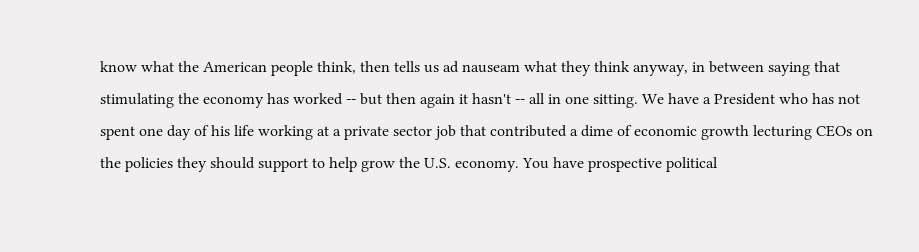know what the American people think, then tells us ad nauseam what they think anyway, in between saying that stimulating the economy has worked -- but then again it hasn't -- all in one sitting. We have a President who has not spent one day of his life working at a private sector job that contributed a dime of economic growth lecturing CEOs on the policies they should support to help grow the U.S. economy. You have prospective political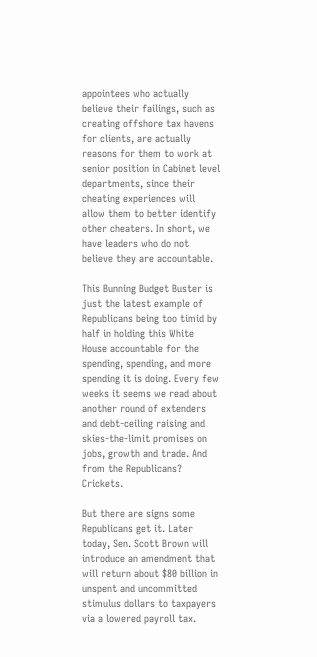appointees who actually believe their failings, such as creating offshore tax havens for clients, are actually reasons for them to work at senior position in Cabinet level departments, since their cheating experiences will allow them to better identify other cheaters. In short, we have leaders who do not believe they are accountable.

This Bunning Budget Buster is just the latest example of Republicans being too timid by half in holding this White House accountable for the spending, spending, and more spending it is doing. Every few weeks it seems we read about another round of extenders and debt-ceiling raising and skies-the-limit promises on jobs, growth and trade. And from the Republicans? Crickets.

But there are signs some Republicans get it. Later today, Sen. Scott Brown will introduce an amendment that will return about $80 billion in unspent and uncommitted stimulus dollars to taxpayers via a lowered payroll tax.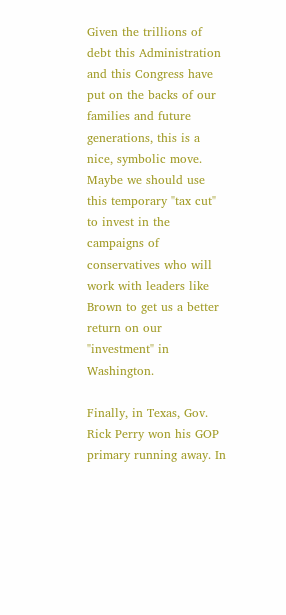Given the trillions of debt this Administration and this Congress have put on the backs of our families and future generations, this is a nice, symbolic move. Maybe we should use this temporary "tax cut" to invest in the campaigns of conservatives who will work with leaders like Brown to get us a better return on our "investment" in Washington.

Finally, in Texas, Gov. Rick Perry won his GOP primary running away. In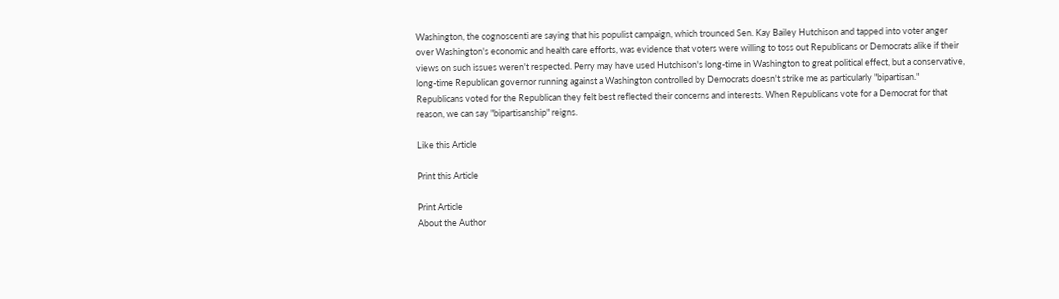Washington, the cognoscenti are saying that his populist campaign, which trounced Sen. Kay Bailey Hutchison and tapped into voter anger over Washington's economic and health care efforts, was evidence that voters were willing to toss out Republicans or Democrats alike if their views on such issues weren't respected. Perry may have used Hutchison's long-time in Washington to great political effect, but a conservative, long-time Republican governor running against a Washington controlled by Democrats doesn't strike me as particularly "bipartisan." Republicans voted for the Republican they felt best reflected their concerns and interests. When Republicans vote for a Democrat for that reason, we can say "bipartisanship" reigns.

Like this Article

Print this Article

Print Article
About the Author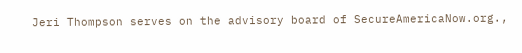Jeri Thompson serves on the advisory board of SecureAmericaNow.org.,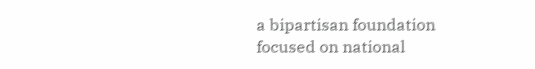a bipartisan foundation focused on national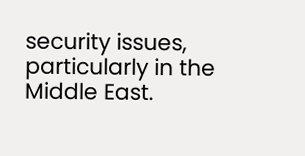security issues, particularly in the Middle East.